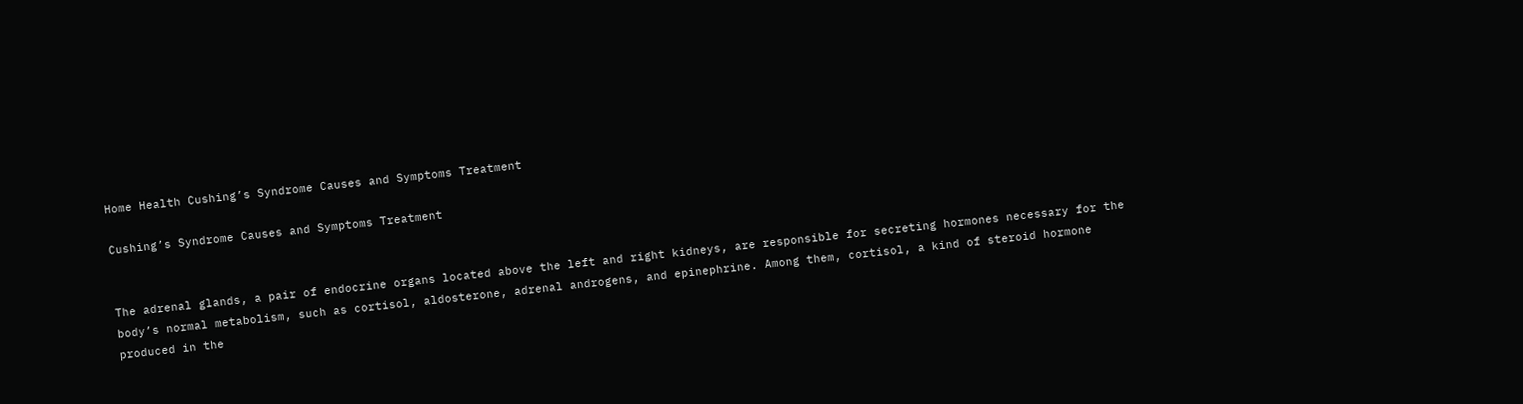Home Health Cushing’s Syndrome Causes and Symptoms Treatment

Cushing’s Syndrome Causes and Symptoms Treatment


The adrenal glands, a pair of endocrine organs located above the left and right kidneys, are responsible for secreting hormones necessary for the body’s normal metabolism, such as cortisol, aldosterone, adrenal androgens, and epinephrine. Among them, cortisol, a kind of steroid hormone produced in the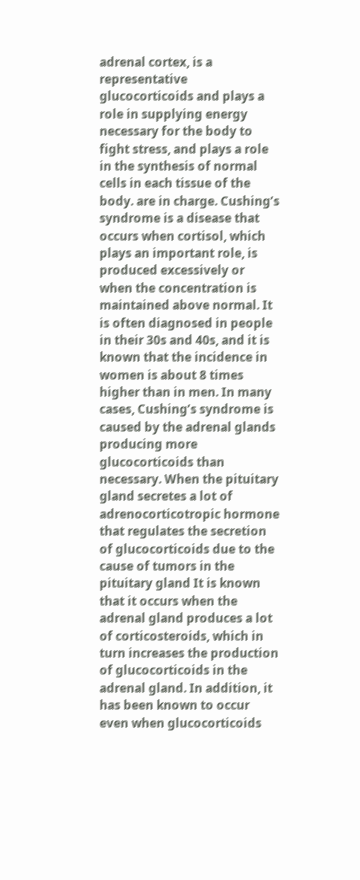adrenal cortex, is a representative glucocorticoids and plays a role in supplying energy necessary for the body to fight stress, and plays a role in the synthesis of normal cells in each tissue of the body. are in charge. Cushing’s syndrome is a disease that occurs when cortisol, which plays an important role, is produced excessively or when the concentration is maintained above normal. It is often diagnosed in people in their 30s and 40s, and it is known that the incidence in women is about 8 times higher than in men. In many cases, Cushing’s syndrome is caused by the adrenal glands producing more glucocorticoids than necessary. When the pituitary gland secretes a lot of adrenocorticotropic hormone that regulates the secretion of glucocorticoids due to the cause of tumors in the pituitary gland It is known that it occurs when the adrenal gland produces a lot of corticosteroids, which in turn increases the production of glucocorticoids in the adrenal gland. In addition, it has been known to occur even when glucocorticoids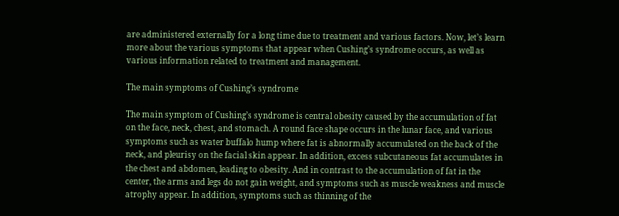are administered externally for a long time due to treatment and various factors. Now, let’s learn more about the various symptoms that appear when Cushing’s syndrome occurs, as well as various information related to treatment and management.

The main symptoms of Cushing’s syndrome

The main symptom of Cushing’s syndrome is central obesity caused by the accumulation of fat on the face, neck, chest, and stomach. A round face shape occurs in the lunar face, and various symptoms such as water buffalo hump where fat is abnormally accumulated on the back of the neck, and pleurisy on the facial skin appear. In addition, excess subcutaneous fat accumulates in the chest and abdomen, leading to obesity. And in contrast to the accumulation of fat in the center, the arms and legs do not gain weight, and symptoms such as muscle weakness and muscle atrophy appear. In addition, symptoms such as thinning of the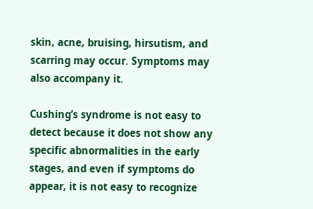skin, acne, bruising, hirsutism, and scarring may occur. Symptoms may also accompany it.

Cushing’s syndrome is not easy to detect because it does not show any specific abnormalities in the early stages, and even if symptoms do appear, it is not easy to recognize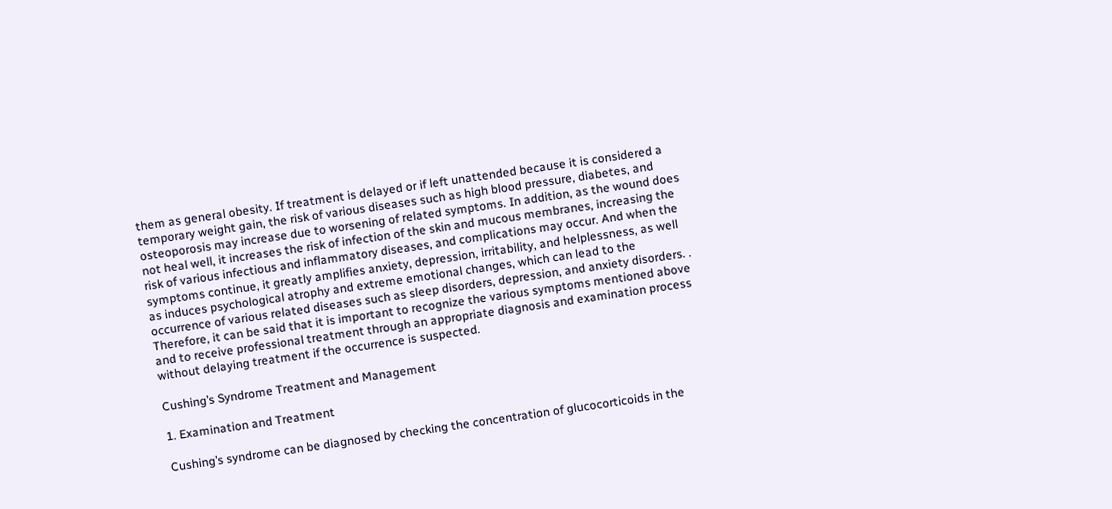them as general obesity. If treatment is delayed or if left unattended because it is considered a temporary weight gain, the risk of various diseases such as high blood pressure, diabetes, and osteoporosis may increase due to worsening of related symptoms. In addition, as the wound does not heal well, it increases the risk of infection of the skin and mucous membranes, increasing the risk of various infectious and inflammatory diseases, and complications may occur. And when the symptoms continue, it greatly amplifies anxiety, depression, irritability, and helplessness, as well as induces psychological atrophy and extreme emotional changes, which can lead to the occurrence of various related diseases such as sleep disorders, depression, and anxiety disorders. . Therefore, it can be said that it is important to recognize the various symptoms mentioned above and to receive professional treatment through an appropriate diagnosis and examination process without delaying treatment if the occurrence is suspected.

Cushing’s Syndrome Treatment and Management

1. Examination and Treatment

Cushing’s syndrome can be diagnosed by checking the concentration of glucocorticoids in the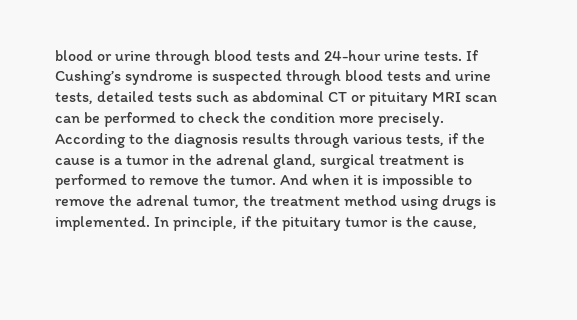blood or urine through blood tests and 24-hour urine tests. If Cushing’s syndrome is suspected through blood tests and urine tests, detailed tests such as abdominal CT or pituitary MRI scan can be performed to check the condition more precisely. According to the diagnosis results through various tests, if the cause is a tumor in the adrenal gland, surgical treatment is performed to remove the tumor. And when it is impossible to remove the adrenal tumor, the treatment method using drugs is implemented. In principle, if the pituitary tumor is the cause,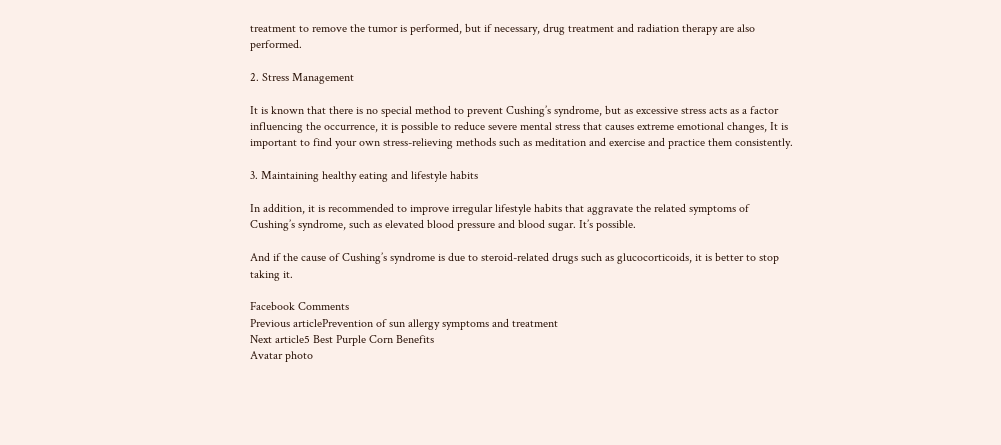treatment to remove the tumor is performed, but if necessary, drug treatment and radiation therapy are also performed.

2. Stress Management

It is known that there is no special method to prevent Cushing’s syndrome, but as excessive stress acts as a factor influencing the occurrence, it is possible to reduce severe mental stress that causes extreme emotional changes, It is important to find your own stress-relieving methods such as meditation and exercise and practice them consistently.

3. Maintaining healthy eating and lifestyle habits

In addition, it is recommended to improve irregular lifestyle habits that aggravate the related symptoms of Cushing’s syndrome, such as elevated blood pressure and blood sugar. It’s possible.

And if the cause of Cushing’s syndrome is due to steroid-related drugs such as glucocorticoids, it is better to stop taking it.

Facebook Comments
Previous articlePrevention of sun allergy symptoms and treatment
Next article5 Best Purple Corn Benefits
Avatar photo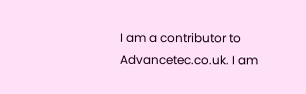I am a contributor to Advancetec.co.uk. I am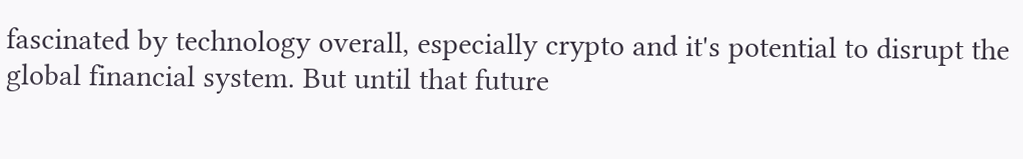fascinated by technology overall, especially crypto and it's potential to disrupt the global financial system. But until that future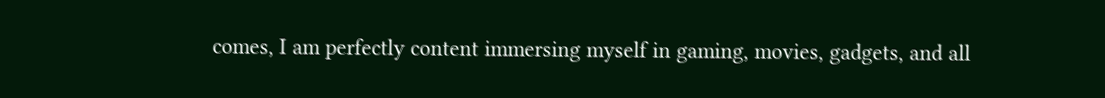comes, I am perfectly content immersing myself in gaming, movies, gadgets, and all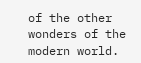of the other wonders of the modern world.